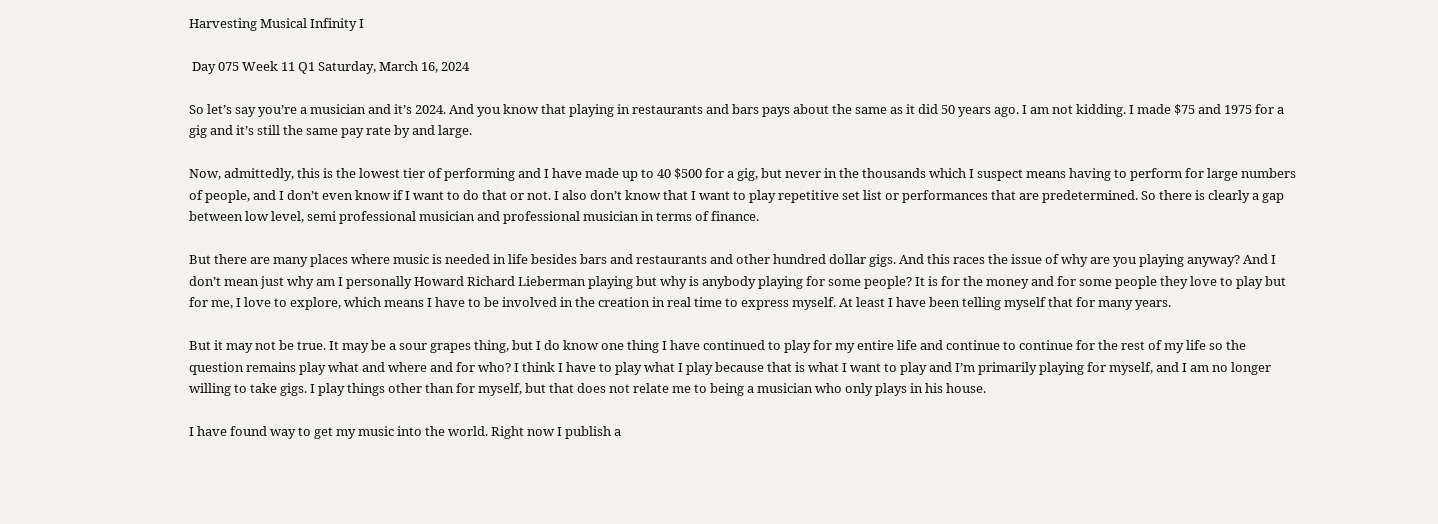Harvesting Musical Infinity I

 Day 075 Week 11 Q1 Saturday, March 16, 2024

So let’s say you’re a musician and it’s 2024. And you know that playing in restaurants and bars pays about the same as it did 50 years ago. I am not kidding. I made $75 and 1975 for a gig and it’s still the same pay rate by and large.

Now, admittedly, this is the lowest tier of performing and I have made up to 40 $500 for a gig, but never in the thousands which I suspect means having to perform for large numbers of people, and I don’t even know if I want to do that or not. I also don’t know that I want to play repetitive set list or performances that are predetermined. So there is clearly a gap between low level, semi professional musician and professional musician in terms of finance.

But there are many places where music is needed in life besides bars and restaurants and other hundred dollar gigs. And this races the issue of why are you playing anyway? And I don’t mean just why am I personally Howard Richard Lieberman playing but why is anybody playing for some people? It is for the money and for some people they love to play but for me, I love to explore, which means I have to be involved in the creation in real time to express myself. At least I have been telling myself that for many years.

But it may not be true. It may be a sour grapes thing, but I do know one thing I have continued to play for my entire life and continue to continue for the rest of my life so the question remains play what and where and for who? I think I have to play what I play because that is what I want to play and I’m primarily playing for myself, and I am no longer willing to take gigs. I play things other than for myself, but that does not relate me to being a musician who only plays in his house.

I have found way to get my music into the world. Right now I publish a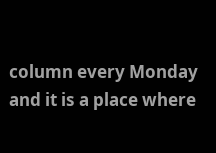column every Monday and it is a place where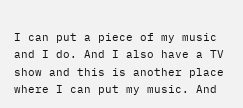I can put a piece of my music and I do. And I also have a TV show and this is another place where I can put my music. And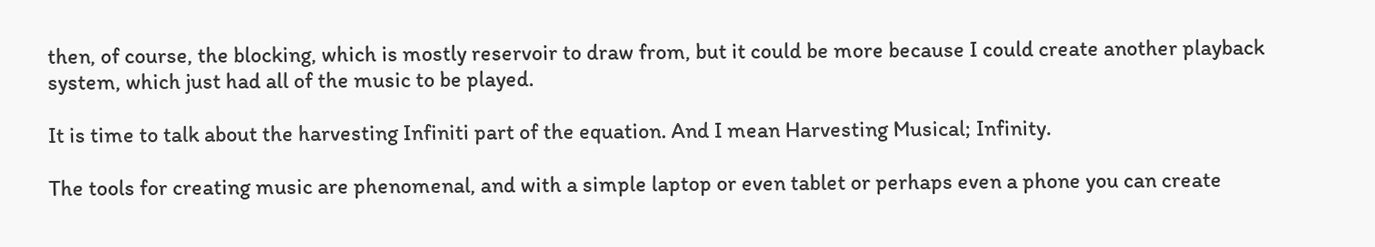then, of course, the blocking, which is mostly reservoir to draw from, but it could be more because I could create another playback system, which just had all of the music to be played.

It is time to talk about the harvesting Infiniti part of the equation. And I mean Harvesting Musical; Infinity.

The tools for creating music are phenomenal, and with a simple laptop or even tablet or perhaps even a phone you can create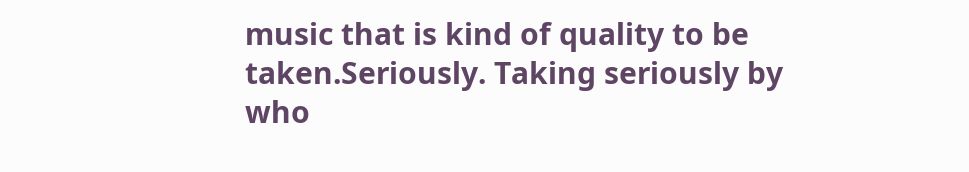music that is kind of quality to be taken.Seriously. Taking seriously by who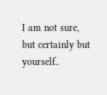I am not sure, but certainly but yourself..